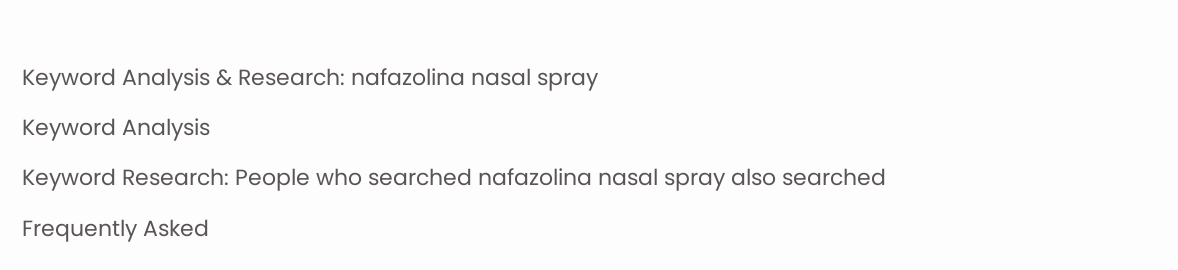Keyword Analysis & Research: nafazolina nasal spray

Keyword Analysis

Keyword Research: People who searched nafazolina nasal spray also searched

Frequently Asked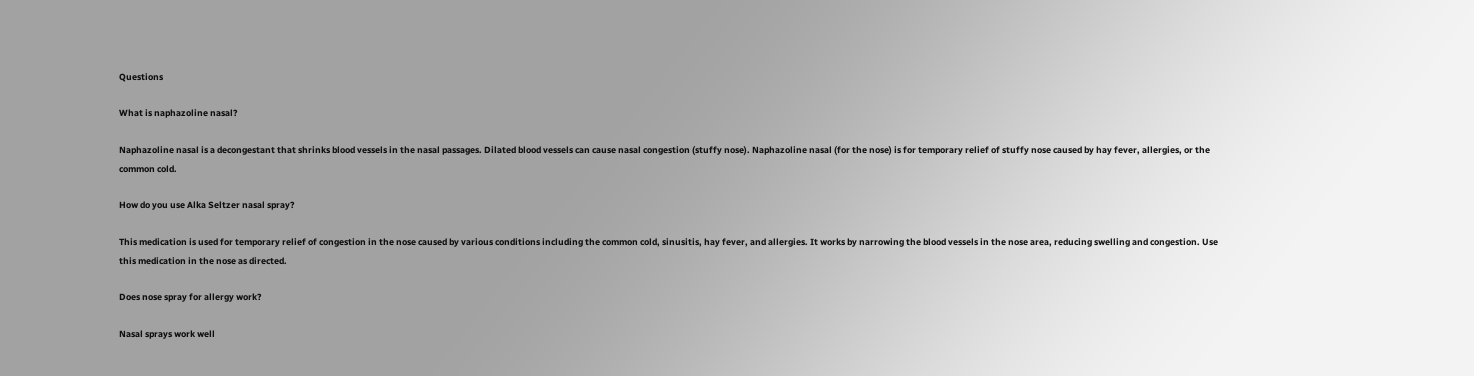Questions

What is naphazoline nasal?

Naphazoline nasal is a decongestant that shrinks blood vessels in the nasal passages. Dilated blood vessels can cause nasal congestion (stuffy nose). Naphazoline nasal (for the nose) is for temporary relief of stuffy nose caused by hay fever, allergies, or the common cold.

How do you use Alka Seltzer nasal spray?

This medication is used for temporary relief of congestion in the nose caused by various conditions including the common cold, sinusitis, hay fever, and allergies. It works by narrowing the blood vessels in the nose area, reducing swelling and congestion. Use this medication in the nose as directed.

Does nose spray for allergy work?

Nasal sprays work well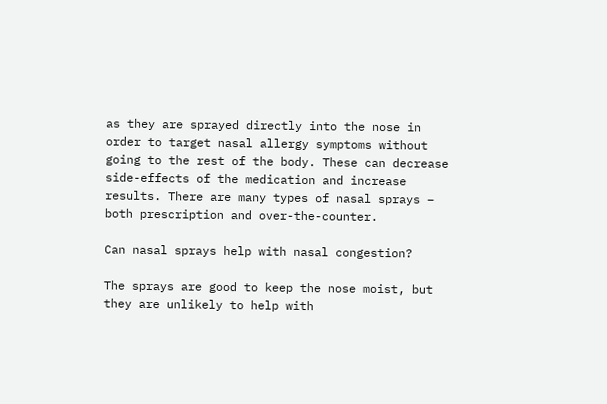as they are sprayed directly into the nose in order to target nasal allergy symptoms without going to the rest of the body. These can decrease side-effects of the medication and increase results. There are many types of nasal sprays – both prescription and over-the-counter.

Can nasal sprays help with nasal congestion?

The sprays are good to keep the nose moist, but they are unlikely to help with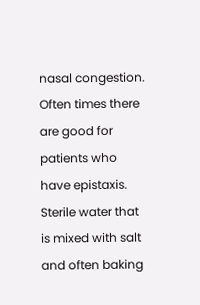nasal congestion. Often times there are good for patients who have epistaxis. Sterile water that is mixed with salt and often baking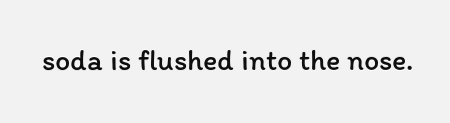soda is flushed into the nose.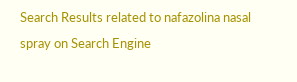Search Results related to nafazolina nasal spray on Search Engine